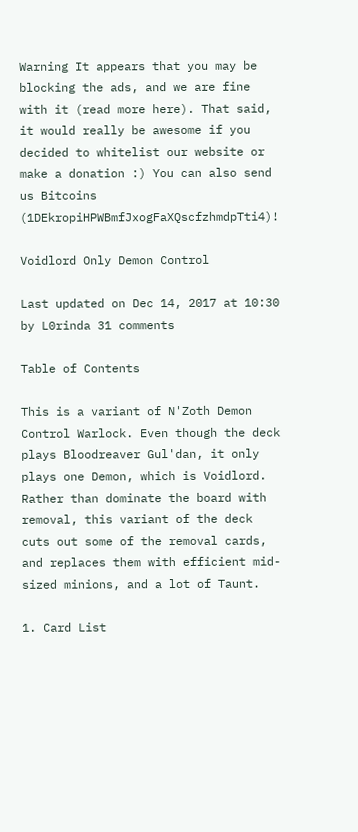Warning It appears that you may be blocking the ads, and we are fine with it (read more here). That said, it would really be awesome if you decided to whitelist our website or make a donation :) You can also send us Bitcoins (1DEkropiHPWBmfJxogFaXQscfzhmdpTti4)!

Voidlord Only Demon Control

Last updated on Dec 14, 2017 at 10:30 by L0rinda 31 comments

Table of Contents

This is a variant of N'Zoth Demon Control Warlock. Even though the deck plays Bloodreaver Gul'dan, it only plays one Demon, which is Voidlord. Rather than dominate the board with removal, this variant of the deck cuts out some of the removal cards, and replaces them with efficient mid-sized minions, and a lot of Taunt.

1. Card List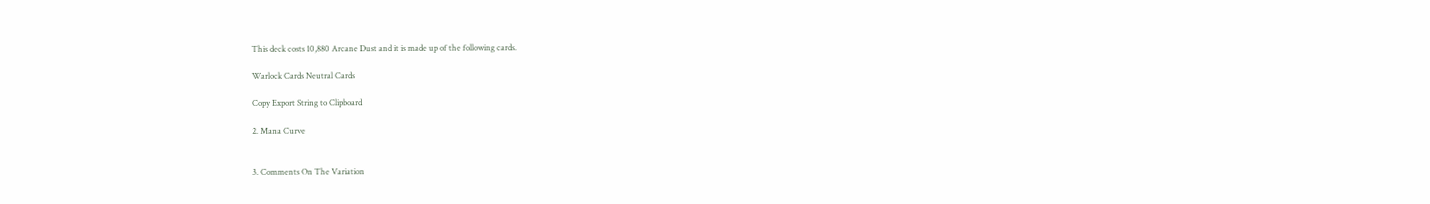This deck costs 10,880 Arcane Dust and it is made up of the following cards.

Warlock Cards Neutral Cards

Copy Export String to Clipboard

2. Mana Curve


3. Comments On The Variation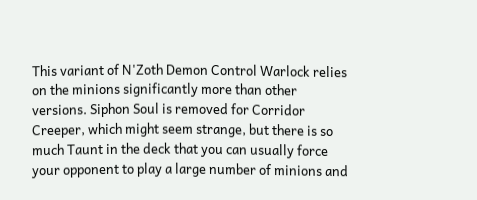This variant of N'Zoth Demon Control Warlock relies on the minions significantly more than other versions. Siphon Soul is removed for Corridor Creeper, which might seem strange, but there is so much Taunt in the deck that you can usually force your opponent to play a large number of minions and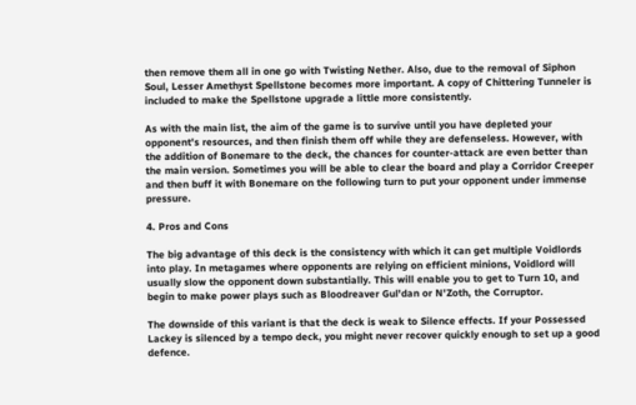then remove them all in one go with Twisting Nether. Also, due to the removal of Siphon Soul, Lesser Amethyst Spellstone becomes more important. A copy of Chittering Tunneler is included to make the Spellstone upgrade a little more consistently.

As with the main list, the aim of the game is to survive until you have depleted your opponent's resources, and then finish them off while they are defenseless. However, with the addition of Bonemare to the deck, the chances for counter-attack are even better than the main version. Sometimes you will be able to clear the board and play a Corridor Creeper and then buff it with Bonemare on the following turn to put your opponent under immense pressure.

4. Pros and Cons

The big advantage of this deck is the consistency with which it can get multiple Voidlords into play. In metagames where opponents are relying on efficient minions, Voidlord will usually slow the opponent down substantially. This will enable you to get to Turn 10, and begin to make power plays such as Bloodreaver Gul'dan or N'Zoth, the Corruptor.

The downside of this variant is that the deck is weak to Silence effects. If your Possessed Lackey is silenced by a tempo deck, you might never recover quickly enough to set up a good defence.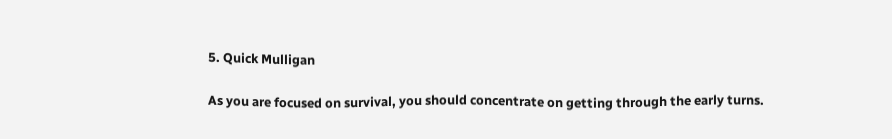5. Quick Mulligan

As you are focused on survival, you should concentrate on getting through the early turns.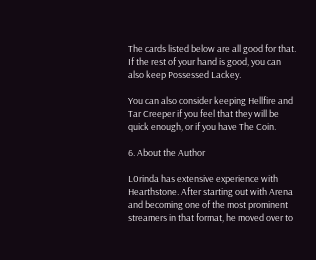The cards listed below are all good for that. If the rest of your hand is good, you can also keep Possessed Lackey.

You can also consider keeping Hellfire and Tar Creeper if you feel that they will be quick enough, or if you have The Coin.

6. About the Author

L0rinda has extensive experience with Hearthstone. After starting out with Arena and becoming one of the most prominent streamers in that format, he moved over to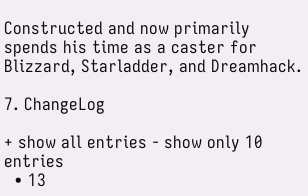Constructed and now primarily spends his time as a caster for Blizzard, Starladder, and Dreamhack.

7. ChangeLog

+ show all entries - show only 10 entries
  • 13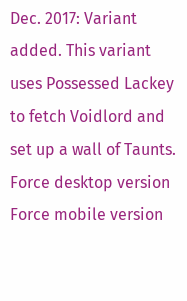Dec. 2017: Variant added. This variant uses Possessed Lackey to fetch Voidlord and set up a wall of Taunts.
Force desktop version
Force mobile version